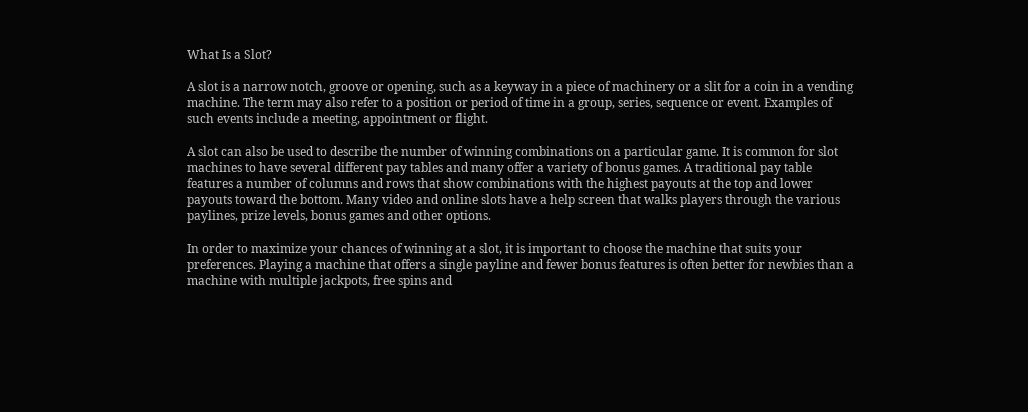What Is a Slot?

A slot is a narrow notch, groove or opening, such as a keyway in a piece of machinery or a slit for a coin in a vending machine. The term may also refer to a position or period of time in a group, series, sequence or event. Examples of such events include a meeting, appointment or flight.

A slot can also be used to describe the number of winning combinations on a particular game. It is common for slot machines to have several different pay tables and many offer a variety of bonus games. A traditional pay table features a number of columns and rows that show combinations with the highest payouts at the top and lower payouts toward the bottom. Many video and online slots have a help screen that walks players through the various paylines, prize levels, bonus games and other options.

In order to maximize your chances of winning at a slot, it is important to choose the machine that suits your preferences. Playing a machine that offers a single payline and fewer bonus features is often better for newbies than a machine with multiple jackpots, free spins and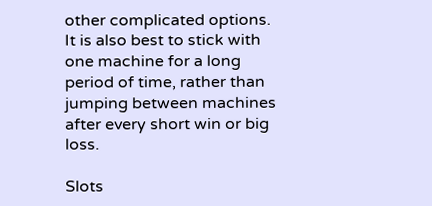other complicated options. It is also best to stick with one machine for a long period of time, rather than jumping between machines after every short win or big loss.

Slots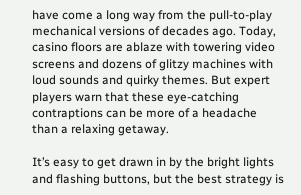have come a long way from the pull-to-play mechanical versions of decades ago. Today, casino floors are ablaze with towering video screens and dozens of glitzy machines with loud sounds and quirky themes. But expert players warn that these eye-catching contraptions can be more of a headache than a relaxing getaway.

It’s easy to get drawn in by the bright lights and flashing buttons, but the best strategy is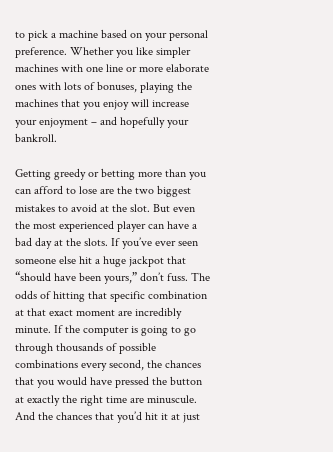to pick a machine based on your personal preference. Whether you like simpler machines with one line or more elaborate ones with lots of bonuses, playing the machines that you enjoy will increase your enjoyment – and hopefully your bankroll.

Getting greedy or betting more than you can afford to lose are the two biggest mistakes to avoid at the slot. But even the most experienced player can have a bad day at the slots. If you’ve ever seen someone else hit a huge jackpot that “should have been yours,” don’t fuss. The odds of hitting that specific combination at that exact moment are incredibly minute. If the computer is going to go through thousands of possible combinations every second, the chances that you would have pressed the button at exactly the right time are minuscule. And the chances that you’d hit it at just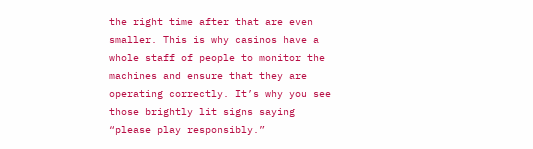the right time after that are even smaller. This is why casinos have a whole staff of people to monitor the machines and ensure that they are operating correctly. It’s why you see those brightly lit signs saying “please play responsibly.”